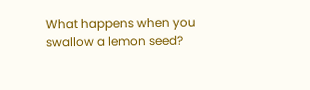What happens when you swallow a lemon seed?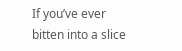If you’ve ever bitten into a slice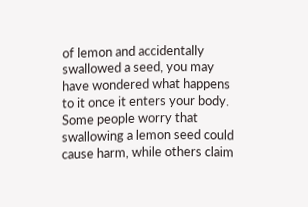of lemon and accidentally swallowed a seed, you may have wondered what happens to it once it enters your body. Some people worry that swallowing a lemon seed could cause harm, while others claim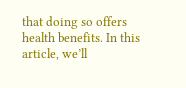that doing so offers health benefits. In this article, we’ll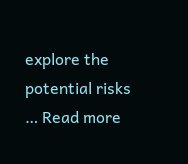explore the potential risks … Read more